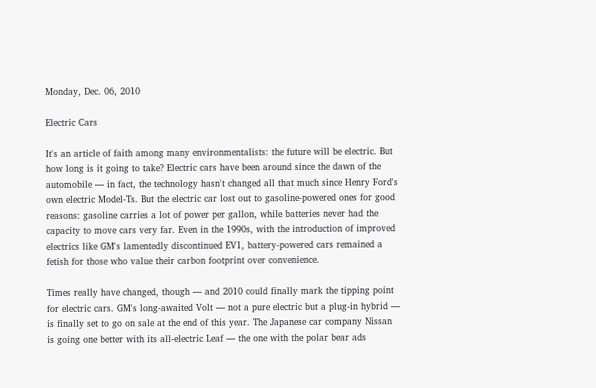Monday, Dec. 06, 2010

Electric Cars

It's an article of faith among many environmentalists: the future will be electric. But how long is it going to take? Electric cars have been around since the dawn of the automobile — in fact, the technology hasn't changed all that much since Henry Ford's own electric Model-Ts. But the electric car lost out to gasoline-powered ones for good reasons: gasoline carries a lot of power per gallon, while batteries never had the capacity to move cars very far. Even in the 1990s, with the introduction of improved electrics like GM's lamentedly discontinued EV1, battery-powered cars remained a fetish for those who value their carbon footprint over convenience.

Times really have changed, though — and 2010 could finally mark the tipping point for electric cars. GM's long-awaited Volt — not a pure electric but a plug-in hybrid — is finally set to go on sale at the end of this year. The Japanese car company Nissan is going one better with its all-electric Leaf — the one with the polar bear ads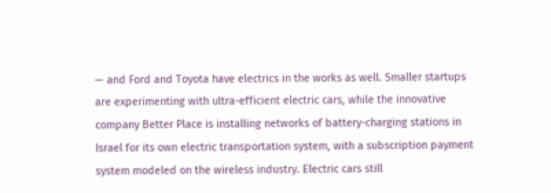— and Ford and Toyota have electrics in the works as well. Smaller startups are experimenting with ultra-efficient electric cars, while the innovative company Better Place is installing networks of battery-charging stations in Israel for its own electric transportation system, with a subscription payment system modeled on the wireless industry. Electric cars still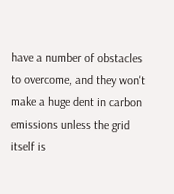have a number of obstacles to overcome, and they won't make a huge dent in carbon emissions unless the grid itself is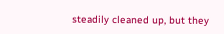steadily cleaned up, but they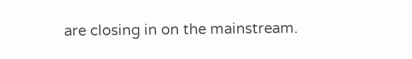are closing in on the mainstream.